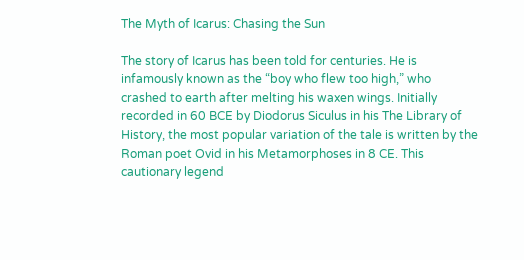The Myth of Icarus: Chasing the Sun

The story of Icarus has been told for centuries. He is infamously known as the “boy who flew too high,” who crashed to earth after melting his waxen wings. Initially recorded in 60 BCE by Diodorus Siculus in his The Library of History, the most popular variation of the tale is written by the Roman poet Ovid in his Metamorphoses in 8 CE. This cautionary legend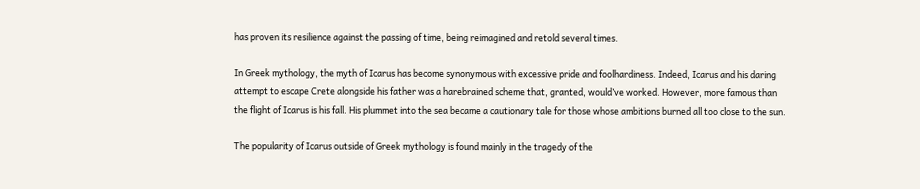has proven its resilience against the passing of time, being reimagined and retold several times.

In Greek mythology, the myth of Icarus has become synonymous with excessive pride and foolhardiness. Indeed, Icarus and his daring attempt to escape Crete alongside his father was a harebrained scheme that, granted, would’ve worked. However, more famous than the flight of Icarus is his fall. His plummet into the sea became a cautionary tale for those whose ambitions burned all too close to the sun.

The popularity of Icarus outside of Greek mythology is found mainly in the tragedy of the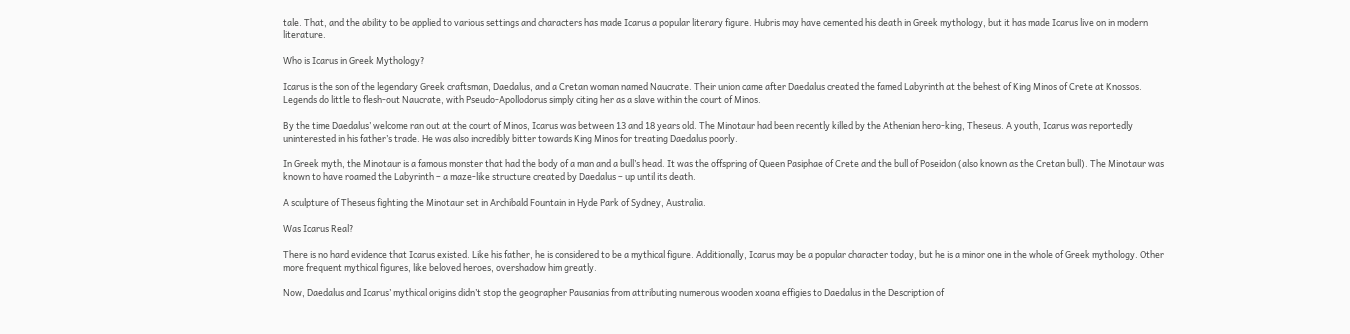tale. That, and the ability to be applied to various settings and characters has made Icarus a popular literary figure. Hubris may have cemented his death in Greek mythology, but it has made Icarus live on in modern literature.

Who is Icarus in Greek Mythology?

Icarus is the son of the legendary Greek craftsman, Daedalus, and a Cretan woman named Naucrate. Their union came after Daedalus created the famed Labyrinth at the behest of King Minos of Crete at Knossos. Legends do little to flesh-out Naucrate, with Pseudo-Apollodorus simply citing her as a slave within the court of Minos.

By the time Daedalus’ welcome ran out at the court of Minos, Icarus was between 13 and 18 years old. The Minotaur had been recently killed by the Athenian hero-king, Theseus. A youth, Icarus was reportedly uninterested in his father’s trade. He was also incredibly bitter towards King Minos for treating Daedalus poorly.

In Greek myth, the Minotaur is a famous monster that had the body of a man and a bull’s head. It was the offspring of Queen Pasiphae of Crete and the bull of Poseidon (also known as the Cretan bull). The Minotaur was known to have roamed the Labyrinth – a maze-like structure created by Daedalus – up until its death.

A sculpture of Theseus fighting the Minotaur set in Archibald Fountain in Hyde Park of Sydney, Australia.

Was Icarus Real?

There is no hard evidence that Icarus existed. Like his father, he is considered to be a mythical figure. Additionally, Icarus may be a popular character today, but he is a minor one in the whole of Greek mythology. Other more frequent mythical figures, like beloved heroes, overshadow him greatly.

Now, Daedalus and Icarus’ mythical origins didn’t stop the geographer Pausanias from attributing numerous wooden xoana effigies to Daedalus in the Description of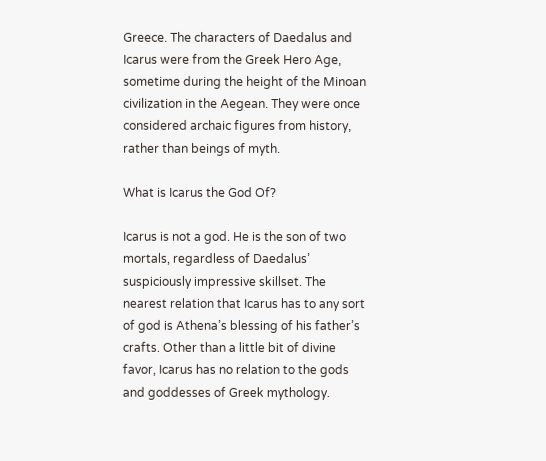Greece. The characters of Daedalus and Icarus were from the Greek Hero Age, sometime during the height of the Minoan civilization in the Aegean. They were once considered archaic figures from history, rather than beings of myth.

What is Icarus the God Of?

Icarus is not a god. He is the son of two mortals, regardless of Daedalus’ suspiciously impressive skillset. The nearest relation that Icarus has to any sort of god is Athena’s blessing of his father’s crafts. Other than a little bit of divine favor, Icarus has no relation to the gods and goddesses of Greek mythology.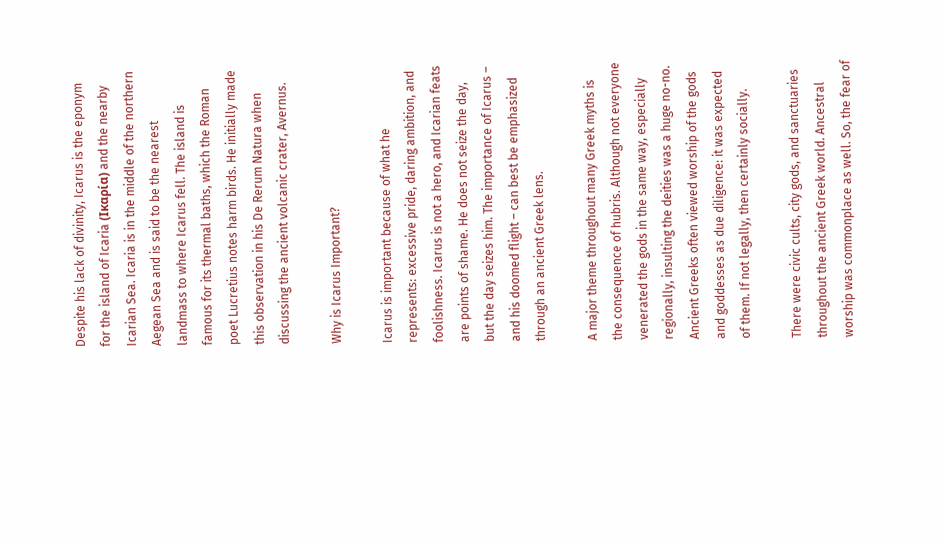Despite his lack of divinity, Icarus is the eponym for the island of Icaria (Ικαρία) and the nearby Icarian Sea. Icaria is in the middle of the northern Aegean Sea and is said to be the nearest landmass to where Icarus fell. The island is famous for its thermal baths, which the Roman poet Lucretius notes harm birds. He initially made this observation in his De Rerum Natura when discussing the ancient volcanic crater, Avernus.

Why is Icarus Important?

Icarus is important because of what he represents: excessive pride, daring ambition, and foolishness. Icarus is not a hero, and Icarian feats are points of shame. He does not seize the day, but the day seizes him. The importance of Icarus – and his doomed flight – can best be emphasized through an ancient Greek lens.

A major theme throughout many Greek myths is the consequence of hubris. Although not everyone venerated the gods in the same way, especially regionally, insulting the deities was a huge no-no. Ancient Greeks often viewed worship of the gods and goddesses as due diligence: it was expected of them. If not legally, then certainly socially.

There were civic cults, city gods, and sanctuaries throughout the ancient Greek world. Ancestral worship was commonplace as well. So, the fear of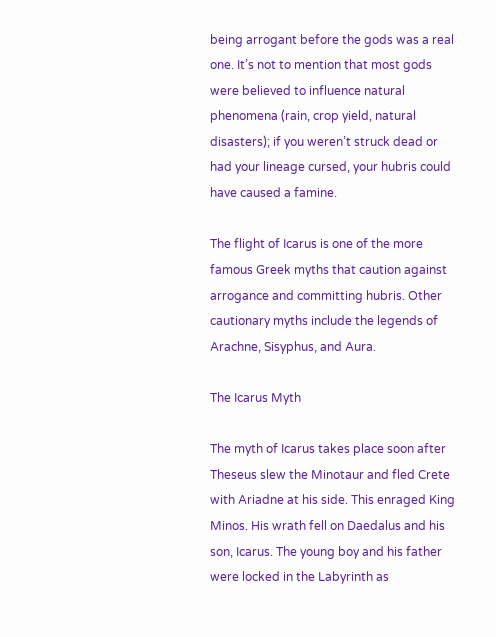being arrogant before the gods was a real one. It’s not to mention that most gods were believed to influence natural phenomena (rain, crop yield, natural disasters); if you weren’t struck dead or had your lineage cursed, your hubris could have caused a famine.

The flight of Icarus is one of the more famous Greek myths that caution against arrogance and committing hubris. Other cautionary myths include the legends of Arachne, Sisyphus, and Aura.

The Icarus Myth

The myth of Icarus takes place soon after Theseus slew the Minotaur and fled Crete with Ariadne at his side. This enraged King Minos. His wrath fell on Daedalus and his son, Icarus. The young boy and his father were locked in the Labyrinth as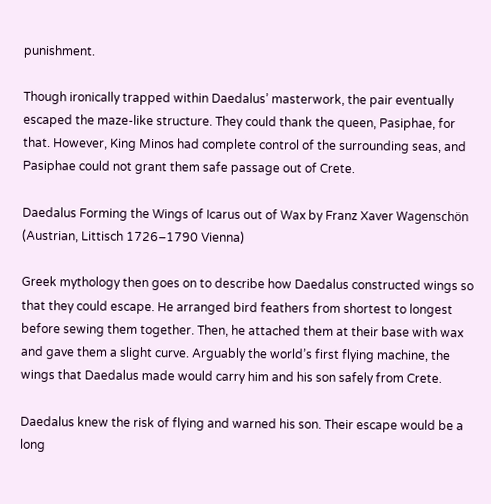punishment.

Though ironically trapped within Daedalus’ masterwork, the pair eventually escaped the maze-like structure. They could thank the queen, Pasiphae, for that. However, King Minos had complete control of the surrounding seas, and Pasiphae could not grant them safe passage out of Crete.

Daedalus Forming the Wings of Icarus out of Wax by Franz Xaver Wagenschön (Austrian, Littisch 1726–1790 Vienna)

Greek mythology then goes on to describe how Daedalus constructed wings so that they could escape. He arranged bird feathers from shortest to longest before sewing them together. Then, he attached them at their base with wax and gave them a slight curve. Arguably the world’s first flying machine, the wings that Daedalus made would carry him and his son safely from Crete.

Daedalus knew the risk of flying and warned his son. Their escape would be a long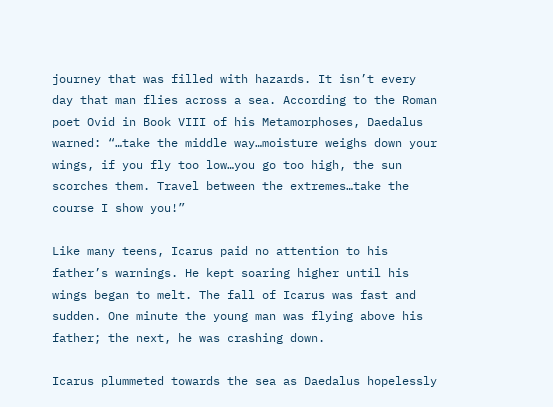journey that was filled with hazards. It isn’t every day that man flies across a sea. According to the Roman poet Ovid in Book VIII of his Metamorphoses, Daedalus warned: “…take the middle way…moisture weighs down your wings, if you fly too low…you go too high, the sun scorches them. Travel between the extremes…take the course I show you!”

Like many teens, Icarus paid no attention to his father’s warnings. He kept soaring higher until his wings began to melt. The fall of Icarus was fast and sudden. One minute the young man was flying above his father; the next, he was crashing down.

Icarus plummeted towards the sea as Daedalus hopelessly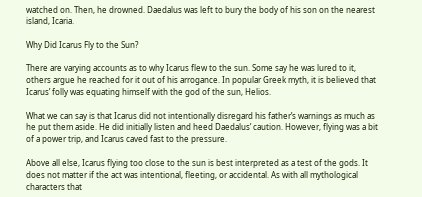watched on. Then, he drowned. Daedalus was left to bury the body of his son on the nearest island, Icaria.

Why Did Icarus Fly to the Sun?

There are varying accounts as to why Icarus flew to the sun. Some say he was lured to it, others argue he reached for it out of his arrogance. In popular Greek myth, it is believed that Icarus’ folly was equating himself with the god of the sun, Helios.

What we can say is that Icarus did not intentionally disregard his father’s warnings as much as he put them aside. He did initially listen and heed Daedalus’ caution. However, flying was a bit of a power trip, and Icarus caved fast to the pressure.

Above all else, Icarus flying too close to the sun is best interpreted as a test of the gods. It does not matter if the act was intentional, fleeting, or accidental. As with all mythological characters that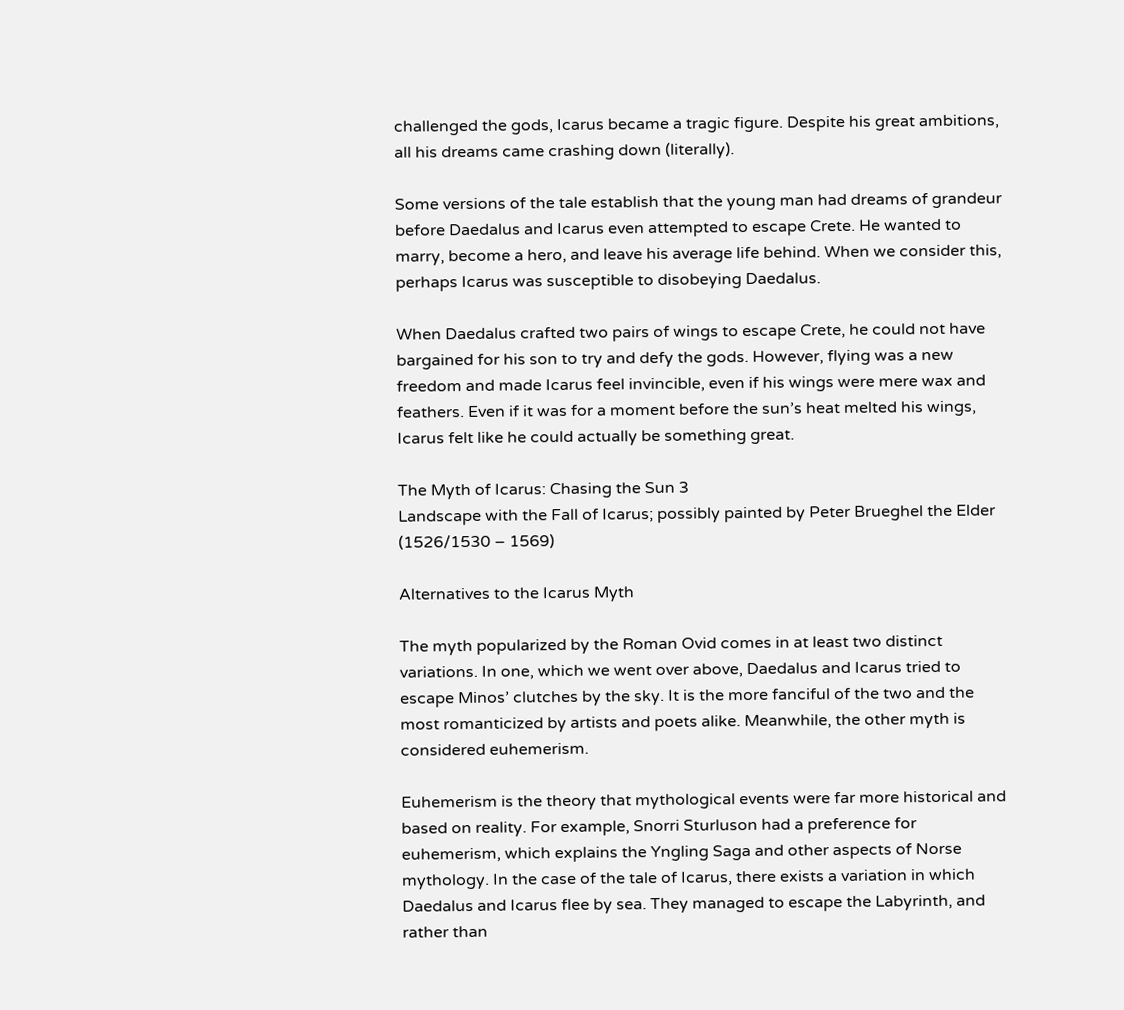challenged the gods, Icarus became a tragic figure. Despite his great ambitions, all his dreams came crashing down (literally).

Some versions of the tale establish that the young man had dreams of grandeur before Daedalus and Icarus even attempted to escape Crete. He wanted to marry, become a hero, and leave his average life behind. When we consider this, perhaps Icarus was susceptible to disobeying Daedalus.

When Daedalus crafted two pairs of wings to escape Crete, he could not have bargained for his son to try and defy the gods. However, flying was a new freedom and made Icarus feel invincible, even if his wings were mere wax and feathers. Even if it was for a moment before the sun’s heat melted his wings, Icarus felt like he could actually be something great.

The Myth of Icarus: Chasing the Sun 3
Landscape with the Fall of Icarus; possibly painted by Peter Brueghel the Elder (1526/1530 – 1569)

Alternatives to the Icarus Myth

The myth popularized by the Roman Ovid comes in at least two distinct variations. In one, which we went over above, Daedalus and Icarus tried to escape Minos’ clutches by the sky. It is the more fanciful of the two and the most romanticized by artists and poets alike. Meanwhile, the other myth is considered euhemerism.

Euhemerism is the theory that mythological events were far more historical and based on reality. For example, Snorri Sturluson had a preference for euhemerism, which explains the Yngling Saga and other aspects of Norse mythology. In the case of the tale of Icarus, there exists a variation in which Daedalus and Icarus flee by sea. They managed to escape the Labyrinth, and rather than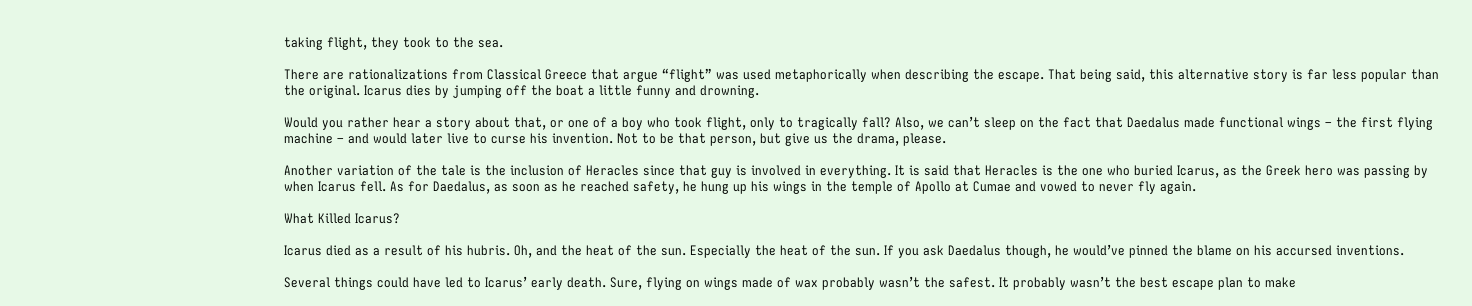taking flight, they took to the sea.

There are rationalizations from Classical Greece that argue “flight” was used metaphorically when describing the escape. That being said, this alternative story is far less popular than the original. Icarus dies by jumping off the boat a little funny and drowning.

Would you rather hear a story about that, or one of a boy who took flight, only to tragically fall? Also, we can’t sleep on the fact that Daedalus made functional wings – the first flying machine – and would later live to curse his invention. Not to be that person, but give us the drama, please.

Another variation of the tale is the inclusion of Heracles since that guy is involved in everything. It is said that Heracles is the one who buried Icarus, as the Greek hero was passing by when Icarus fell. As for Daedalus, as soon as he reached safety, he hung up his wings in the temple of Apollo at Cumae and vowed to never fly again.

What Killed Icarus?

Icarus died as a result of his hubris. Oh, and the heat of the sun. Especially the heat of the sun. If you ask Daedalus though, he would’ve pinned the blame on his accursed inventions.

Several things could have led to Icarus’ early death. Sure, flying on wings made of wax probably wasn’t the safest. It probably wasn’t the best escape plan to make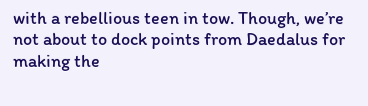with a rebellious teen in tow. Though, we’re not about to dock points from Daedalus for making the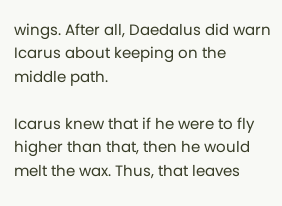wings. After all, Daedalus did warn Icarus about keeping on the middle path.

Icarus knew that if he were to fly higher than that, then he would melt the wax. Thus, that leaves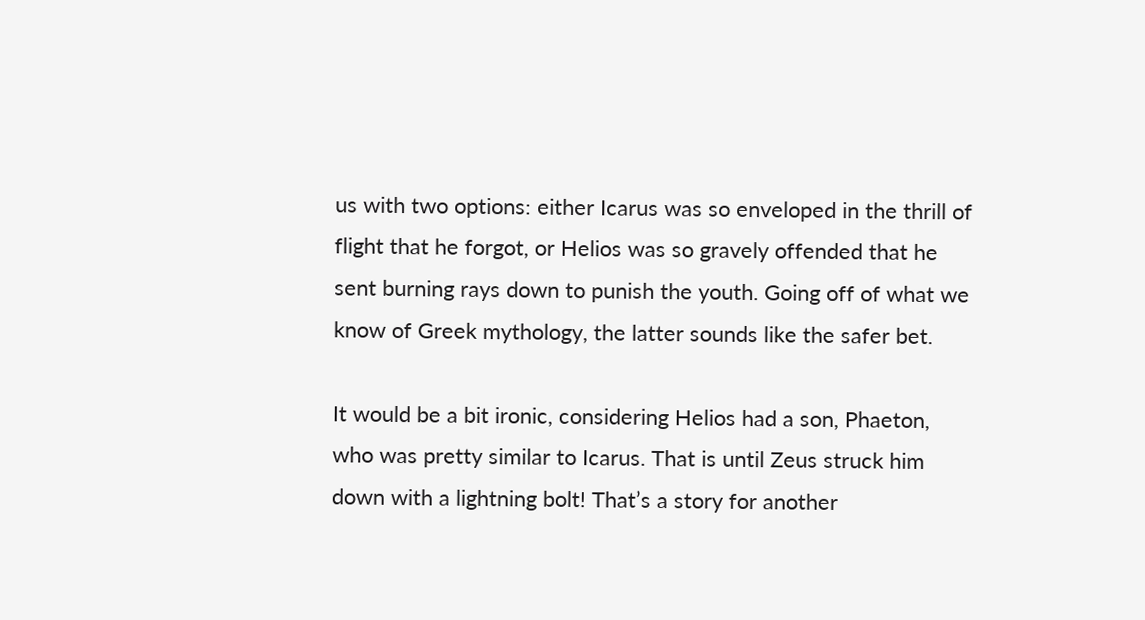us with two options: either Icarus was so enveloped in the thrill of flight that he forgot, or Helios was so gravely offended that he sent burning rays down to punish the youth. Going off of what we know of Greek mythology, the latter sounds like the safer bet.

It would be a bit ironic, considering Helios had a son, Phaeton, who was pretty similar to Icarus. That is until Zeus struck him down with a lightning bolt! That’s a story for another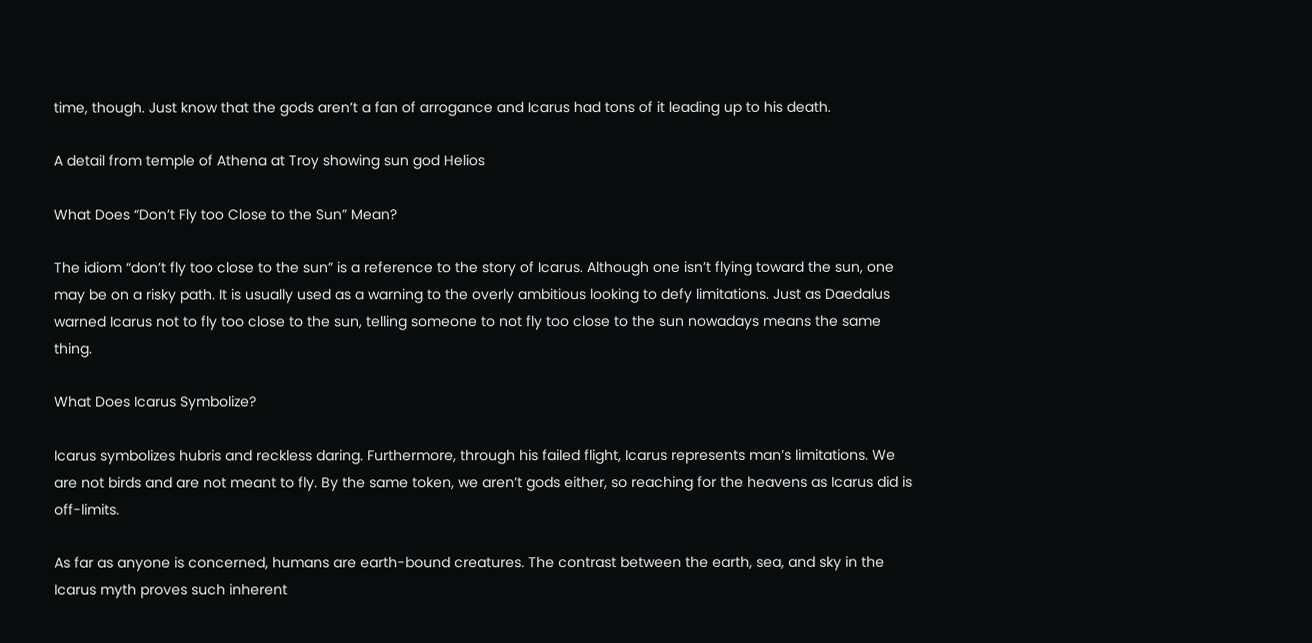time, though. Just know that the gods aren’t a fan of arrogance and Icarus had tons of it leading up to his death.

A detail from temple of Athena at Troy showing sun god Helios

What Does “Don’t Fly too Close to the Sun” Mean?

The idiom “don’t fly too close to the sun” is a reference to the story of Icarus. Although one isn’t flying toward the sun, one may be on a risky path. It is usually used as a warning to the overly ambitious looking to defy limitations. Just as Daedalus warned Icarus not to fly too close to the sun, telling someone to not fly too close to the sun nowadays means the same thing.

What Does Icarus Symbolize?

Icarus symbolizes hubris and reckless daring. Furthermore, through his failed flight, Icarus represents man’s limitations. We are not birds and are not meant to fly. By the same token, we aren’t gods either, so reaching for the heavens as Icarus did is off-limits.

As far as anyone is concerned, humans are earth-bound creatures. The contrast between the earth, sea, and sky in the Icarus myth proves such inherent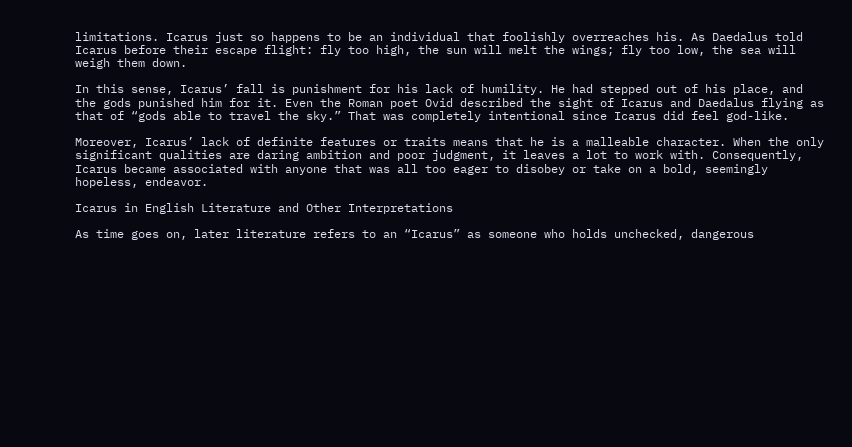limitations. Icarus just so happens to be an individual that foolishly overreaches his. As Daedalus told Icarus before their escape flight: fly too high, the sun will melt the wings; fly too low, the sea will weigh them down.

In this sense, Icarus’ fall is punishment for his lack of humility. He had stepped out of his place, and the gods punished him for it. Even the Roman poet Ovid described the sight of Icarus and Daedalus flying as that of “gods able to travel the sky.” That was completely intentional since Icarus did feel god-like.

Moreover, Icarus’ lack of definite features or traits means that he is a malleable character. When the only significant qualities are daring ambition and poor judgment, it leaves a lot to work with. Consequently, Icarus became associated with anyone that was all too eager to disobey or take on a bold, seemingly hopeless, endeavor.

Icarus in English Literature and Other Interpretations

As time goes on, later literature refers to an “Icarus” as someone who holds unchecked, dangerous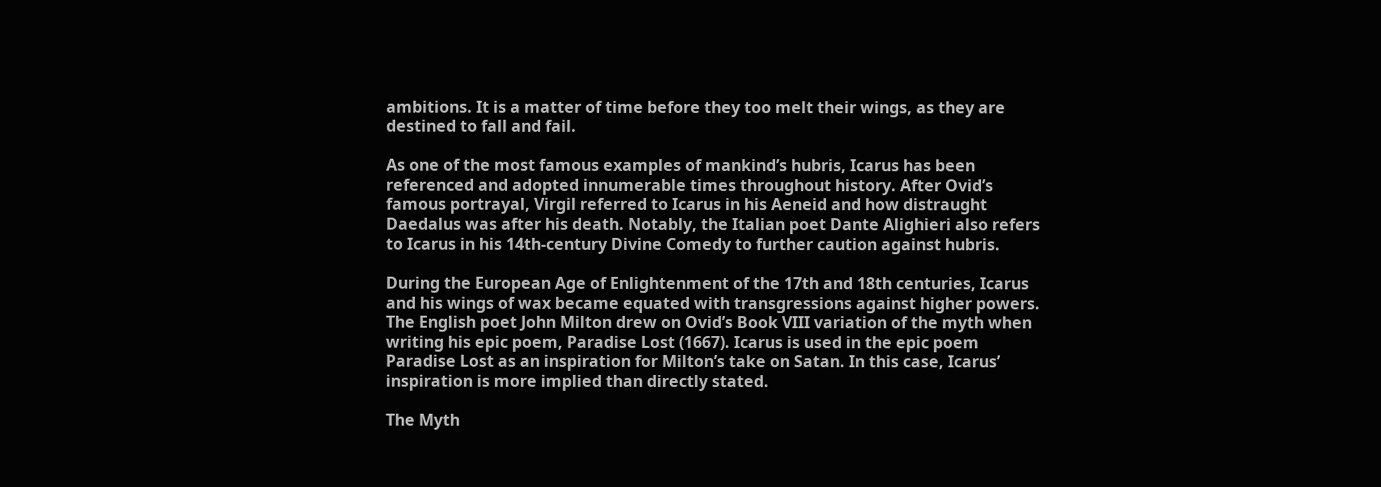ambitions. It is a matter of time before they too melt their wings, as they are destined to fall and fail.

As one of the most famous examples of mankind’s hubris, Icarus has been referenced and adopted innumerable times throughout history. After Ovid’s famous portrayal, Virgil referred to Icarus in his Aeneid and how distraught Daedalus was after his death. Notably, the Italian poet Dante Alighieri also refers to Icarus in his 14th-century Divine Comedy to further caution against hubris.

During the European Age of Enlightenment of the 17th and 18th centuries, Icarus and his wings of wax became equated with transgressions against higher powers. The English poet John Milton drew on Ovid’s Book VIII variation of the myth when writing his epic poem, Paradise Lost (1667). Icarus is used in the epic poem Paradise Lost as an inspiration for Milton’s take on Satan. In this case, Icarus’ inspiration is more implied than directly stated.

The Myth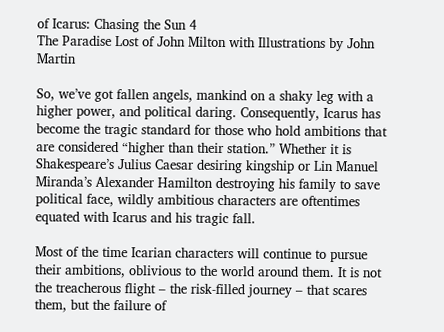of Icarus: Chasing the Sun 4
The Paradise Lost of John Milton with Illustrations by John Martin

So, we’ve got fallen angels, mankind on a shaky leg with a higher power, and political daring. Consequently, Icarus has become the tragic standard for those who hold ambitions that are considered “higher than their station.” Whether it is Shakespeare’s Julius Caesar desiring kingship or Lin Manuel Miranda’s Alexander Hamilton destroying his family to save political face, wildly ambitious characters are oftentimes equated with Icarus and his tragic fall.

Most of the time Icarian characters will continue to pursue their ambitions, oblivious to the world around them. It is not the treacherous flight – the risk-filled journey – that scares them, but the failure of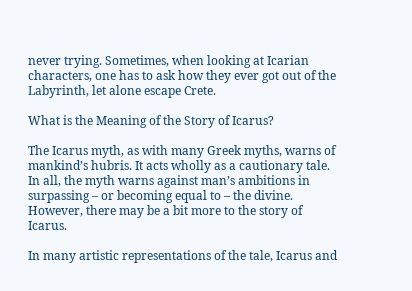never trying. Sometimes, when looking at Icarian characters, one has to ask how they ever got out of the Labyrinth, let alone escape Crete.

What is the Meaning of the Story of Icarus?

The Icarus myth, as with many Greek myths, warns of mankind’s hubris. It acts wholly as a cautionary tale. In all, the myth warns against man’s ambitions in surpassing – or becoming equal to – the divine. However, there may be a bit more to the story of Icarus.

In many artistic representations of the tale, Icarus and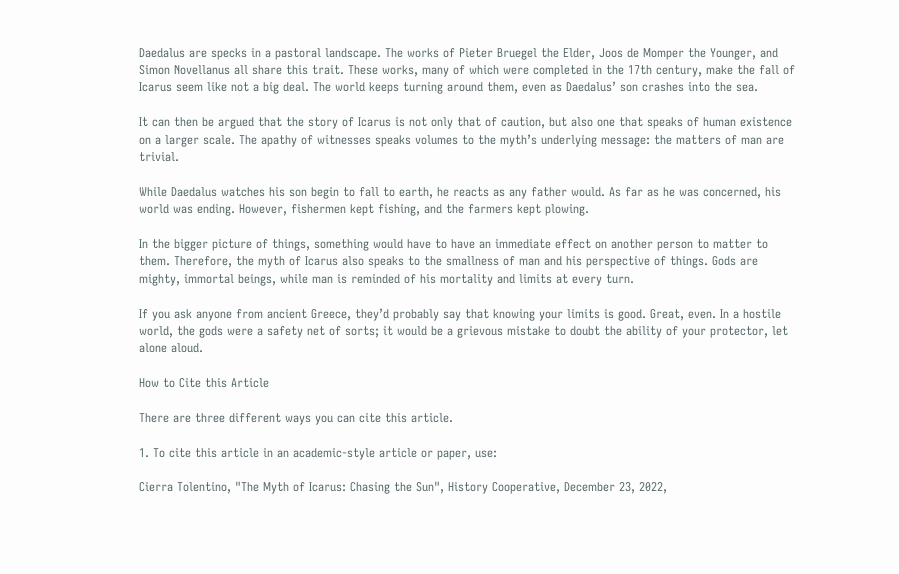Daedalus are specks in a pastoral landscape. The works of Pieter Bruegel the Elder, Joos de Momper the Younger, and Simon Novellanus all share this trait. These works, many of which were completed in the 17th century, make the fall of Icarus seem like not a big deal. The world keeps turning around them, even as Daedalus’ son crashes into the sea.

It can then be argued that the story of Icarus is not only that of caution, but also one that speaks of human existence on a larger scale. The apathy of witnesses speaks volumes to the myth’s underlying message: the matters of man are trivial.

While Daedalus watches his son begin to fall to earth, he reacts as any father would. As far as he was concerned, his world was ending. However, fishermen kept fishing, and the farmers kept plowing.

In the bigger picture of things, something would have to have an immediate effect on another person to matter to them. Therefore, the myth of Icarus also speaks to the smallness of man and his perspective of things. Gods are mighty, immortal beings, while man is reminded of his mortality and limits at every turn.

If you ask anyone from ancient Greece, they’d probably say that knowing your limits is good. Great, even. In a hostile world, the gods were a safety net of sorts; it would be a grievous mistake to doubt the ability of your protector, let alone aloud.

How to Cite this Article

There are three different ways you can cite this article.

1. To cite this article in an academic-style article or paper, use:

Cierra Tolentino, "The Myth of Icarus: Chasing the Sun", History Cooperative, December 23, 2022,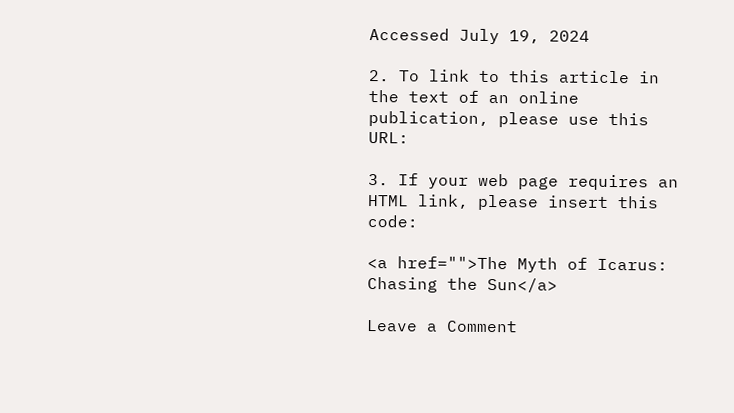Accessed July 19, 2024

2. To link to this article in the text of an online publication, please use this URL:

3. If your web page requires an HTML link, please insert this code:

<a href="">The Myth of Icarus: Chasing the Sun</a>

Leave a Comment